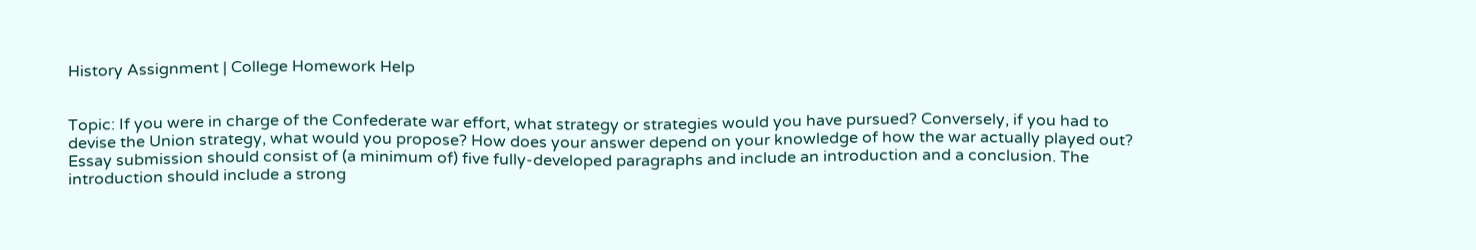History Assignment | College Homework Help


Topic: If you were in charge of the Confederate war effort, what strategy or strategies would you have pursued? Conversely, if you had to devise the Union strategy, what would you propose? How does your answer depend on your knowledge of how the war actually played out? Essay submission should consist of (a minimum of) five fully-developed paragraphs and include an introduction and a conclusion. The introduction should include a strong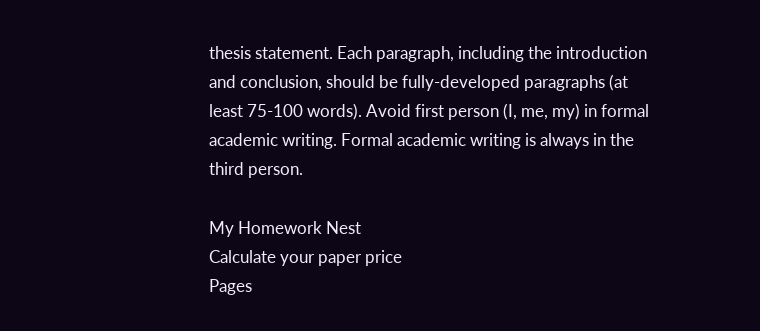thesis statement. Each paragraph, including the introduction and conclusion, should be fully-developed paragraphs (at least 75-100 words). Avoid first person (I, me, my) in formal academic writing. Formal academic writing is always in the third person.

My Homework Nest
Calculate your paper price
Pages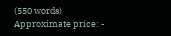(550 words)
Approximate price: -